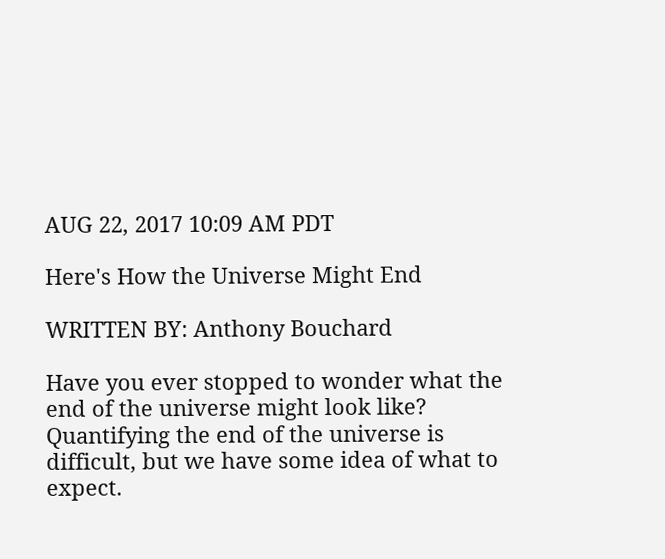AUG 22, 2017 10:09 AM PDT

Here's How the Universe Might End

WRITTEN BY: Anthony Bouchard

Have you ever stopped to wonder what the end of the universe might look like? Quantifying the end of the universe is difficult, but we have some idea of what to expect.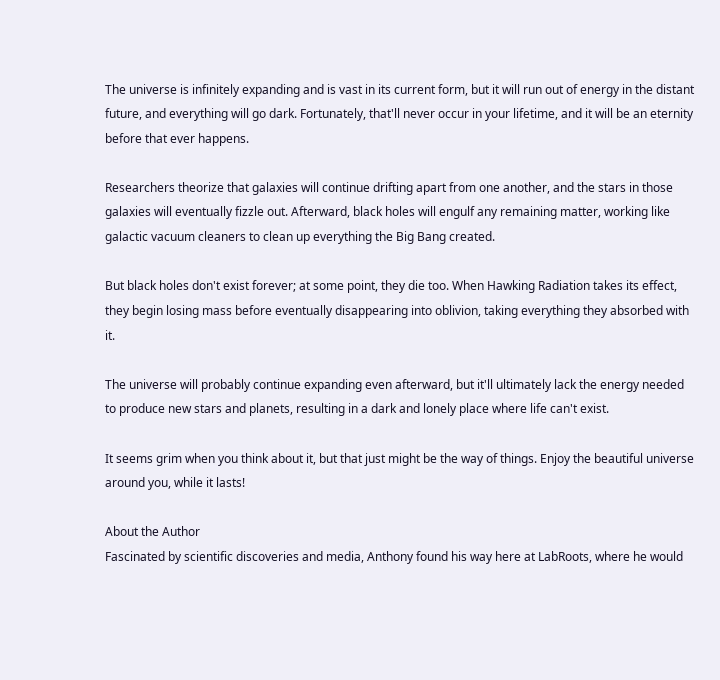The universe is infinitely expanding and is vast in its current form, but it will run out of energy in the distant future, and everything will go dark. Fortunately, that'll never occur in your lifetime, and it will be an eternity before that ever happens.

Researchers theorize that galaxies will continue drifting apart from one another, and the stars in those galaxies will eventually fizzle out. Afterward, black holes will engulf any remaining matter, working like galactic vacuum cleaners to clean up everything the Big Bang created.

But black holes don't exist forever; at some point, they die too. When Hawking Radiation takes its effect, they begin losing mass before eventually disappearing into oblivion, taking everything they absorbed with it.

The universe will probably continue expanding even afterward, but it'll ultimately lack the energy needed to produce new stars and planets, resulting in a dark and lonely place where life can't exist.

It seems grim when you think about it, but that just might be the way of things. Enjoy the beautiful universe around you, while it lasts!

About the Author
Fascinated by scientific discoveries and media, Anthony found his way here at LabRoots, where he would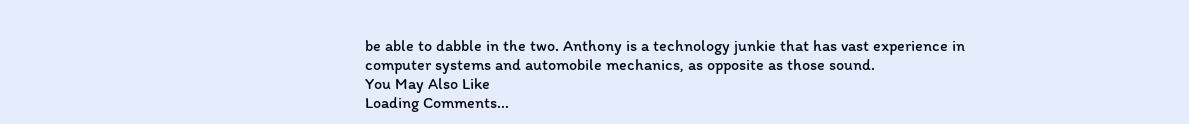be able to dabble in the two. Anthony is a technology junkie that has vast experience in computer systems and automobile mechanics, as opposite as those sound.
You May Also Like
Loading Comments...